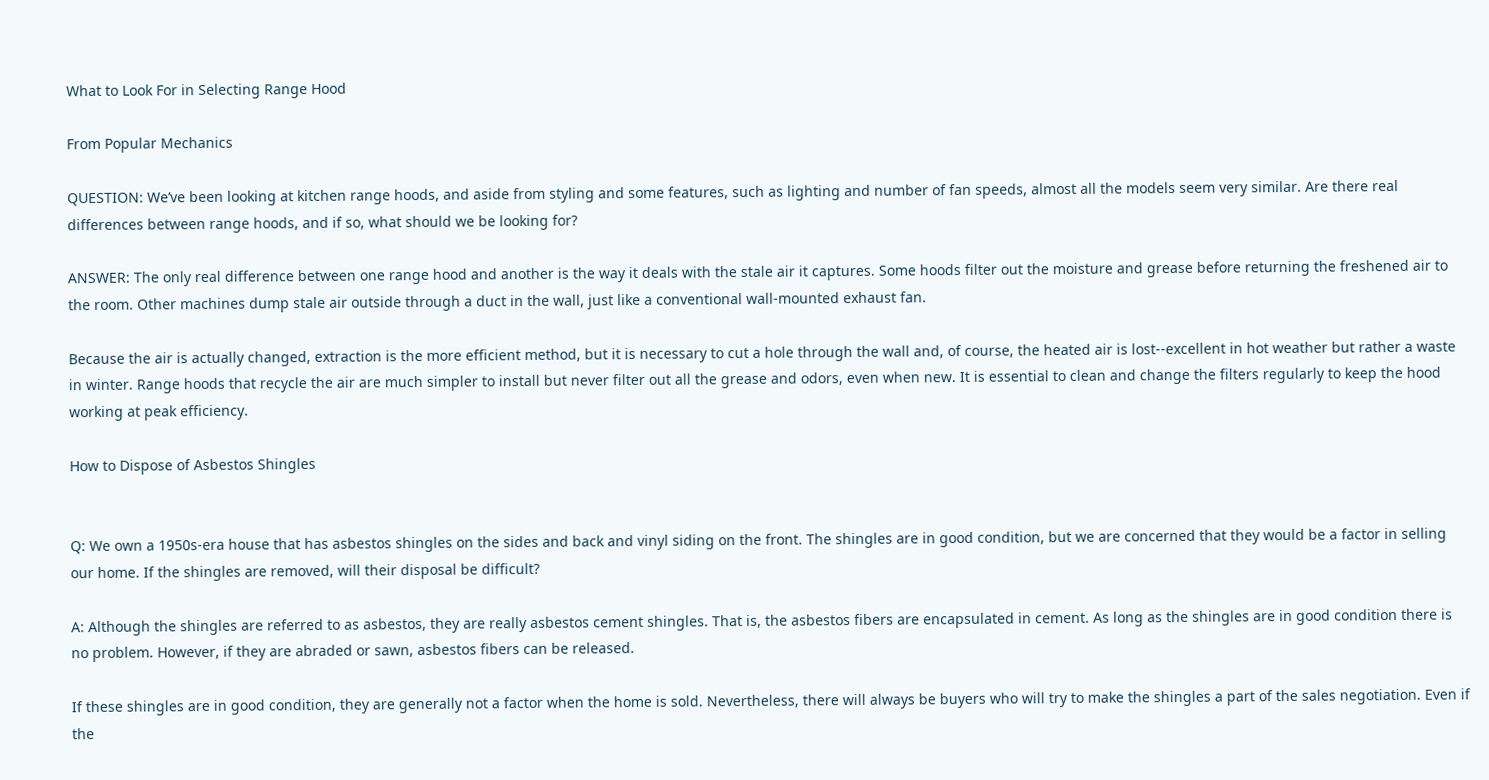What to Look For in Selecting Range Hood

From Popular Mechanics

QUESTION: We’ve been looking at kitchen range hoods, and aside from styling and some features, such as lighting and number of fan speeds, almost all the models seem very similar. Are there real differences between range hoods, and if so, what should we be looking for?

ANSWER: The only real difference between one range hood and another is the way it deals with the stale air it captures. Some hoods filter out the moisture and grease before returning the freshened air to the room. Other machines dump stale air outside through a duct in the wall, just like a conventional wall-mounted exhaust fan.

Because the air is actually changed, extraction is the more efficient method, but it is necessary to cut a hole through the wall and, of course, the heated air is lost--excellent in hot weather but rather a waste in winter. Range hoods that recycle the air are much simpler to install but never filter out all the grease and odors, even when new. It is essential to clean and change the filters regularly to keep the hood working at peak efficiency.

How to Dispose of Asbestos Shingles


Q: We own a 1950s-era house that has asbestos shingles on the sides and back and vinyl siding on the front. The shingles are in good condition, but we are concerned that they would be a factor in selling our home. If the shingles are removed, will their disposal be difficult?

A: Although the shingles are referred to as asbestos, they are really asbestos cement shingles. That is, the asbestos fibers are encapsulated in cement. As long as the shingles are in good condition there is no problem. However, if they are abraded or sawn, asbestos fibers can be released.

If these shingles are in good condition, they are generally not a factor when the home is sold. Nevertheless, there will always be buyers who will try to make the shingles a part of the sales negotiation. Even if the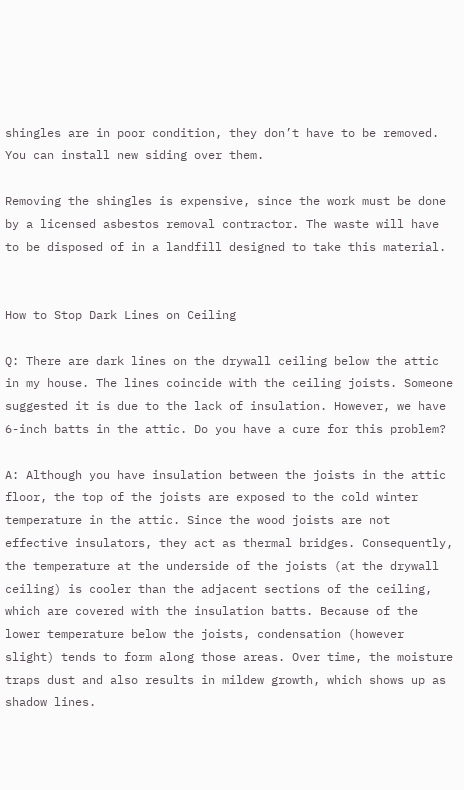shingles are in poor condition, they don’t have to be removed. You can install new siding over them.

Removing the shingles is expensive, since the work must be done by a licensed asbestos removal contractor. The waste will have to be disposed of in a landfill designed to take this material.


How to Stop Dark Lines on Ceiling

Q: There are dark lines on the drywall ceiling below the attic in my house. The lines coincide with the ceiling joists. Someone suggested it is due to the lack of insulation. However, we have 6-inch batts in the attic. Do you have a cure for this problem?

A: Although you have insulation between the joists in the attic floor, the top of the joists are exposed to the cold winter temperature in the attic. Since the wood joists are not effective insulators, they act as thermal bridges. Consequently, the temperature at the underside of the joists (at the drywall ceiling) is cooler than the adjacent sections of the ceiling, which are covered with the insulation batts. Because of the lower temperature below the joists, condensation (however slight) tends to form along those areas. Over time, the moisture traps dust and also results in mildew growth, which shows up as shadow lines.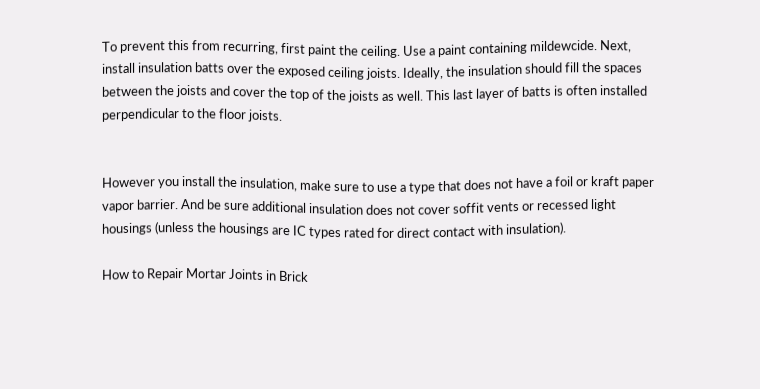To prevent this from recurring, first paint the ceiling. Use a paint containing mildewcide. Next, install insulation batts over the exposed ceiling joists. Ideally, the insulation should fill the spaces between the joists and cover the top of the joists as well. This last layer of batts is often installed perpendicular to the floor joists.


However you install the insulation, make sure to use a type that does not have a foil or kraft paper vapor barrier. And be sure additional insulation does not cover soffit vents or recessed light housings (unless the housings are IC types rated for direct contact with insulation).

How to Repair Mortar Joints in Brick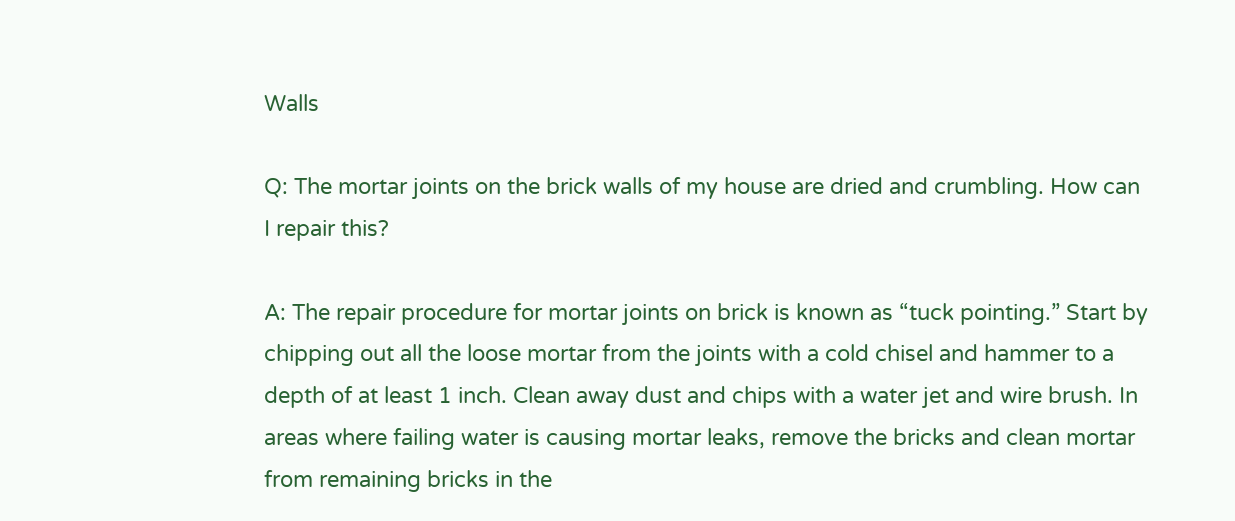Walls

Q: The mortar joints on the brick walls of my house are dried and crumbling. How can I repair this?

A: The repair procedure for mortar joints on brick is known as “tuck pointing.” Start by chipping out all the loose mortar from the joints with a cold chisel and hammer to a depth of at least 1 inch. Clean away dust and chips with a water jet and wire brush. In areas where failing water is causing mortar leaks, remove the bricks and clean mortar from remaining bricks in the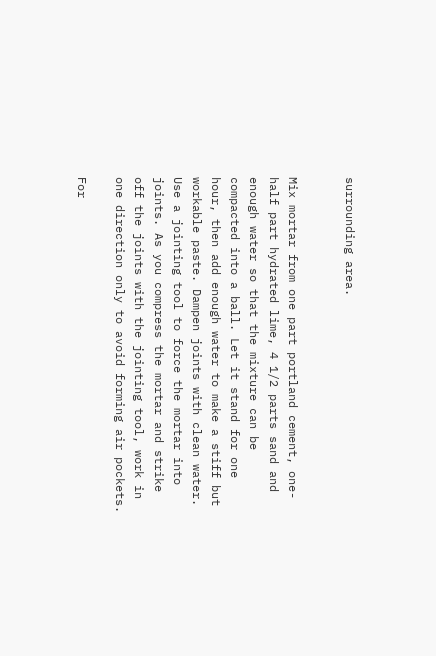surrounding area.


Mix mortar from one part portland cement, one-half part hydrated lime, 4 1/2 parts sand and enough water so that the mixture can be compacted into a ball. Let it stand for one hour, then add enough water to make a stiff but workable paste. Dampen joints with clean water. Use a jointing tool to force the mortar into joints. As you compress the mortar and strike off the joints with the jointing tool, work in one direction only to avoid forming air pockets.

For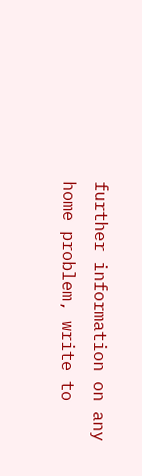further information on any home problem, write to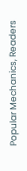Popular Mechanics, Readers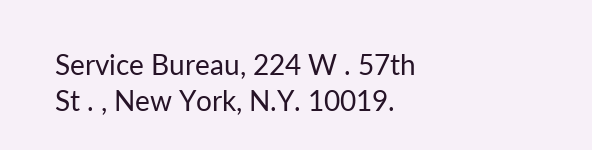Service Bureau, 224 W . 57th St . , New York, N.Y. 10019.